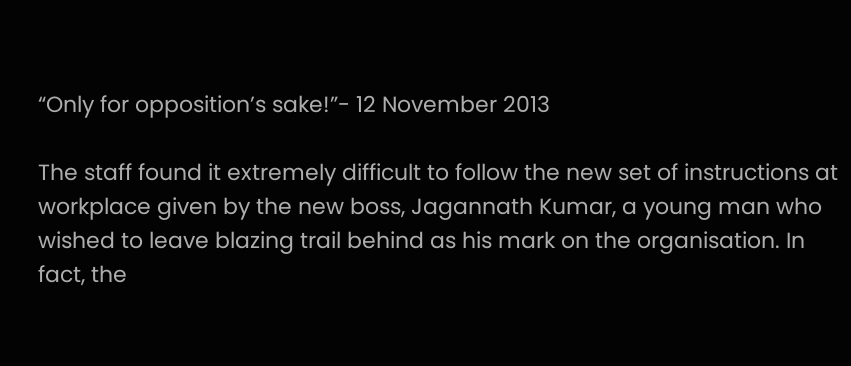“Only for opposition’s sake!”- 12 November 2013

The staff found it extremely difficult to follow the new set of instructions at workplace given by the new boss, Jagannath Kumar, a young man who wished to leave blazing trail behind as his mark on the organisation. In fact, the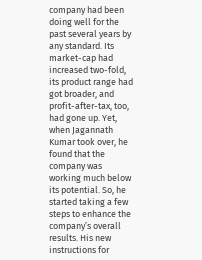company had been doing well for the past several years by any standard. Its market-cap had increased two-fold, its product range had got broader, and profit-after-tax, too, had gone up. Yet, when Jagannath Kumar took over, he found that the company was working much below its potential. So, he started taking a few steps to enhance the company’s overall results. His new instructions for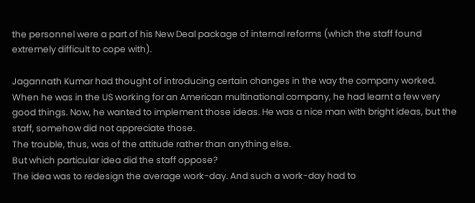the personnel were a part of his New Deal package of internal reforms (which the staff found extremely difficult to cope with).

Jagannath Kumar had thought of introducing certain changes in the way the company worked. When he was in the US working for an American multinational company, he had learnt a few very good things. Now, he wanted to implement those ideas. He was a nice man with bright ideas, but the staff, somehow did not appreciate those.
The trouble, thus, was of the attitude rather than anything else.
But which particular idea did the staff oppose?
The idea was to redesign the average work-day. And such a work-day had to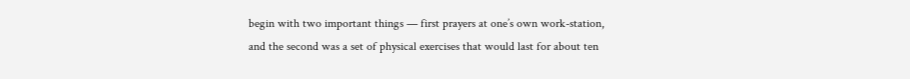begin with two important things — first prayers at one’s own work-station, and the second was a set of physical exercises that would last for about ten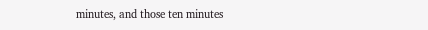minutes, and those ten minutes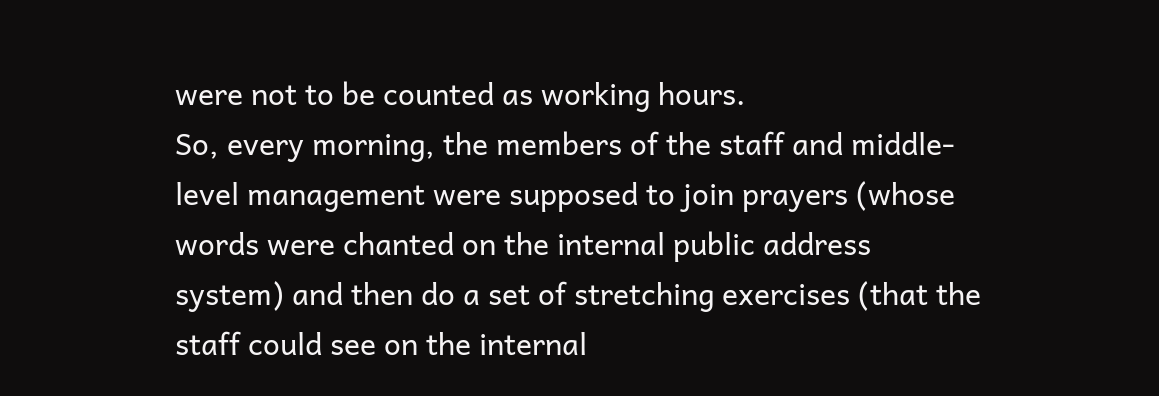were not to be counted as working hours.
So, every morning, the members of the staff and middle-level management were supposed to join prayers (whose words were chanted on the internal public address system) and then do a set of stretching exercises (that the staff could see on the internal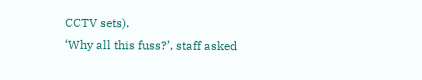CCTV sets).
‘Why all this fuss?’, staff asked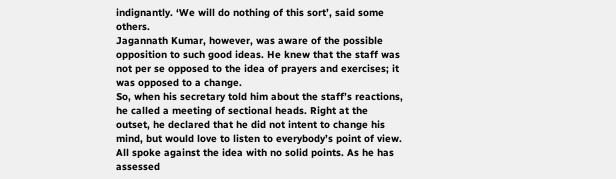indignantly. ‘We will do nothing of this sort’, said some others.
Jagannath Kumar, however, was aware of the possible opposition to such good ideas. He knew that the staff was not per se opposed to the idea of prayers and exercises; it was opposed to a change.
So, when his secretary told him about the staff’s reactions, he called a meeting of sectional heads. Right at the outset, he declared that he did not intent to change his mind, but would love to listen to everybody’s point of view. All spoke against the idea with no solid points. As he has assessed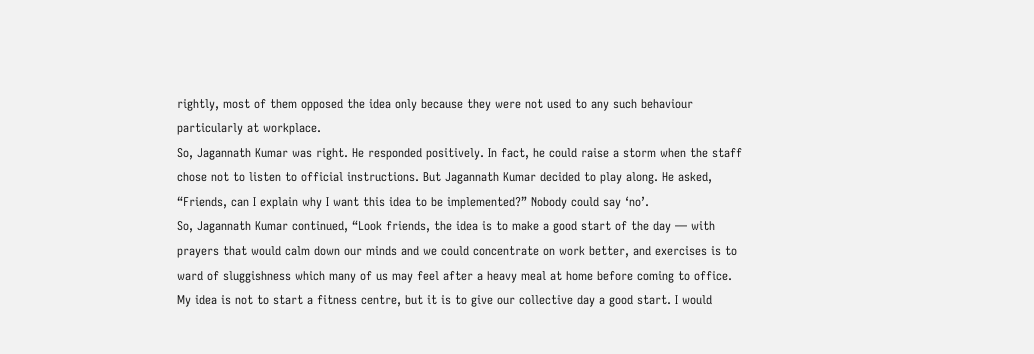rightly, most of them opposed the idea only because they were not used to any such behaviour particularly at workplace.
So, Jagannath Kumar was right. He responded positively. In fact, he could raise a storm when the staff chose not to listen to official instructions. But Jagannath Kumar decided to play along. He asked, “Friends, can I explain why I want this idea to be implemented?” Nobody could say ‘no’.
So, Jagannath Kumar continued, “Look friends, the idea is to make a good start of the day — with prayers that would calm down our minds and we could concentrate on work better, and exercises is to ward of sluggishness which many of us may feel after a heavy meal at home before coming to office. My idea is not to start a fitness centre, but it is to give our collective day a good start. I would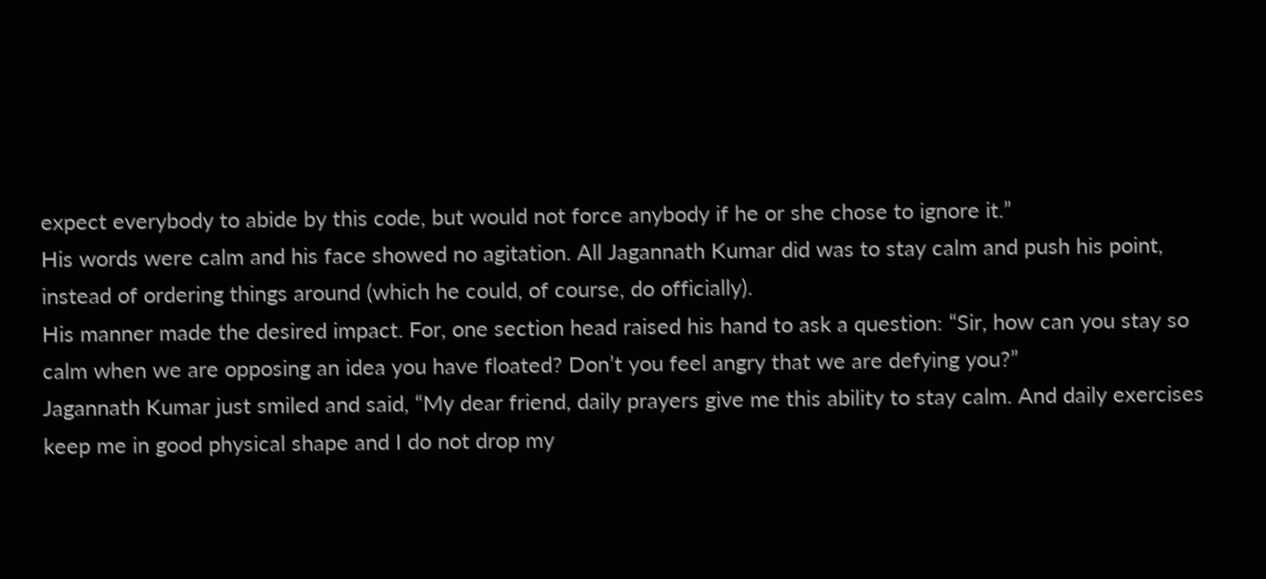expect everybody to abide by this code, but would not force anybody if he or she chose to ignore it.”
His words were calm and his face showed no agitation. All Jagannath Kumar did was to stay calm and push his point, instead of ordering things around (which he could, of course, do officially).
His manner made the desired impact. For, one section head raised his hand to ask a question: “Sir, how can you stay so calm when we are opposing an idea you have floated? Don’t you feel angry that we are defying you?”
Jagannath Kumar just smiled and said, “My dear friend, daily prayers give me this ability to stay calm. And daily exercises keep me in good physical shape and I do not drop my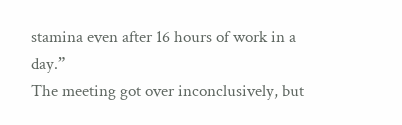stamina even after 16 hours of work in a day.”
The meeting got over inconclusively, but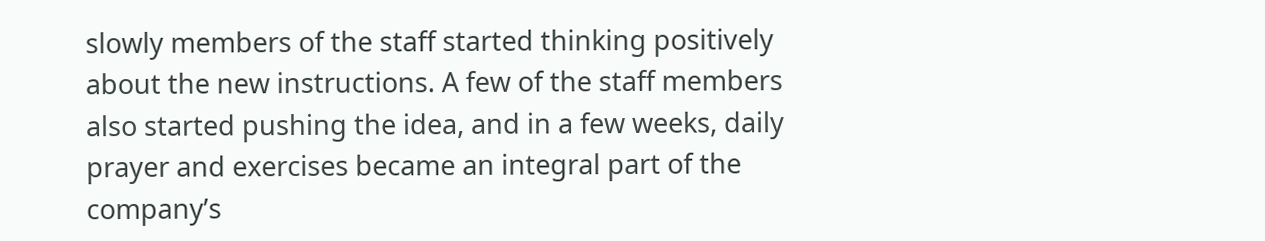slowly members of the staff started thinking positively about the new instructions. A few of the staff members also started pushing the idea, and in a few weeks, daily prayer and exercises became an integral part of the company’s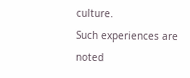culture.
Such experiences are noted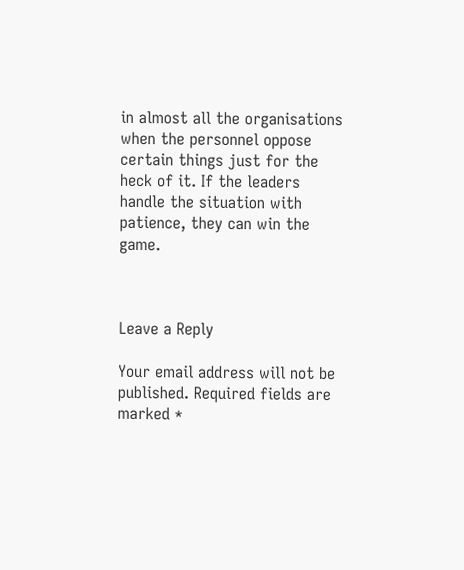in almost all the organisations when the personnel oppose certain things just for the heck of it. If the leaders handle the situation with patience, they can win the game.



Leave a Reply

Your email address will not be published. Required fields are marked *